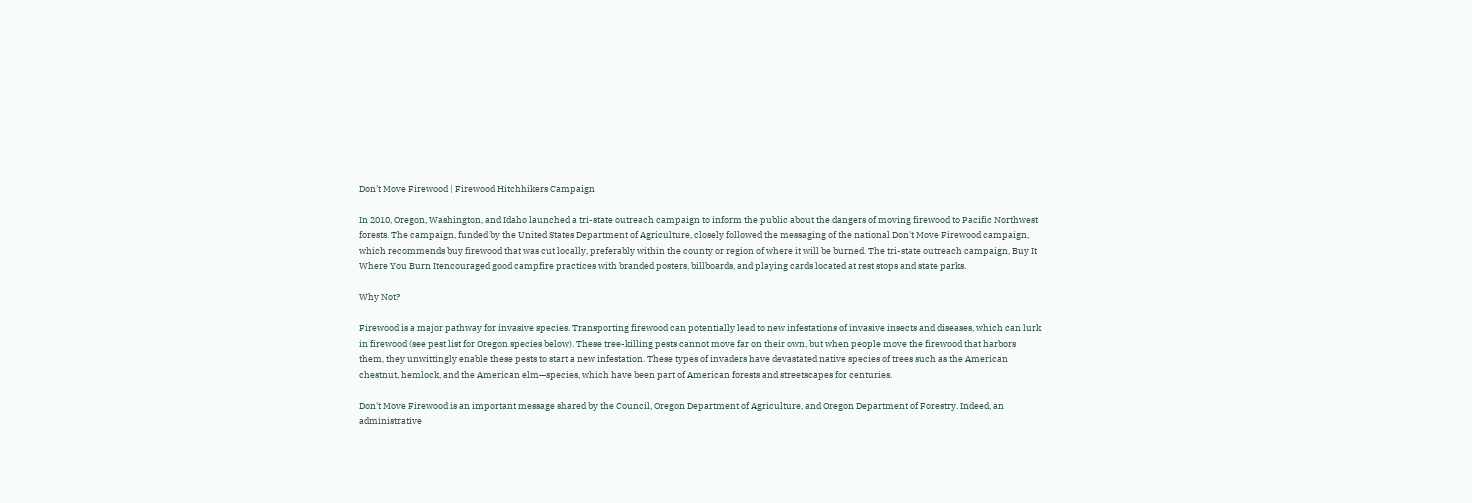Don't Move Firewood | Firewood Hitchhikers Campaign

In 2010, Oregon, Washington, and Idaho launched a tri-state outreach campaign to inform the public about the dangers of moving firewood to Pacific Northwest forests. The campaign, funded by the United States Department of Agriculture, closely followed the messaging of the national Don't Move Firewood campaign, which recommends buy firewood that was cut locally, preferably within the county or region of where it will be burned. The tri-state outreach campaign, Buy It Where You Burn Itencouraged good campfire practices with branded posters, billboards, and playing cards located at rest stops and state parks.

Why Not?

Firewood is a major pathway for invasive species. Transporting firewood can potentially lead to new infestations of invasive insects and diseases, which can lurk in firewood (see pest list for Oregon species below). These tree-killing pests cannot move far on their own, but when people move the firewood that harbors them, they unwittingly enable these pests to start a new infestation. These types of invaders have devastated native species of trees such as the American chestnut, hemlock, and the American elm—species, which have been part of American forests and streetscapes for centuries.

Don't Move Firewood is an important message shared by the Council, Oregon Department of Agriculture, and Oregon Department of Forestry. Indeed, an administrative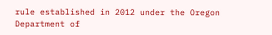rule established in 2012 under the Oregon Department of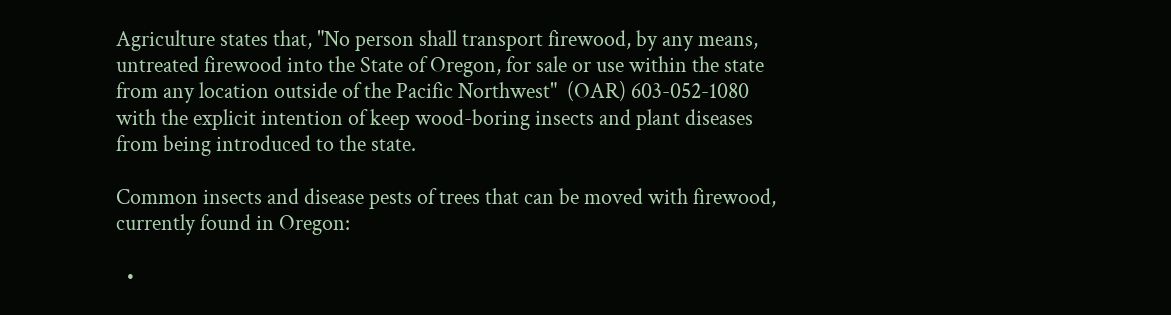Agriculture states that, "No person shall transport firewood, by any means, untreated firewood into the State of Oregon, for sale or use within the state from any location outside of the Pacific Northwest"  (OAR) 603-052-1080 with the explicit intention of keep wood-boring insects and plant diseases from being introduced to the state.

Common insects and disease pests of trees that can be moved with firewood, currently found in Oregon:

  •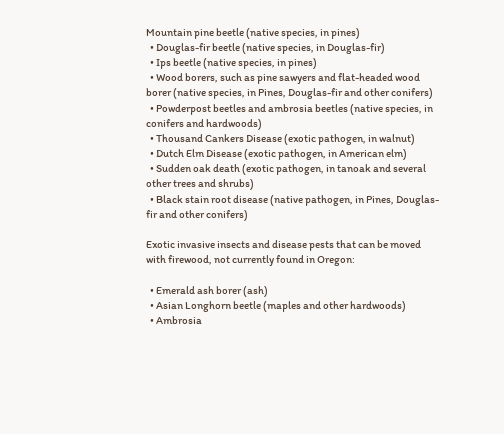Mountain pine beetle (native species, in pines)
  • Douglas-fir beetle (native species, in Douglas-fir)
  • Ips beetle (native species, in pines)
  • Wood borers, such as pine sawyers and flat-headed wood borer (native species, in Pines, Douglas-fir and other conifers)
  • Powderpost beetles and ambrosia beetles (native species, in conifers and hardwoods)
  • Thousand Cankers Disease (exotic pathogen, in walnut)
  • Dutch Elm Disease (exotic pathogen, in American elm)
  • Sudden oak death (exotic pathogen, in tanoak and several other trees and shrubs)
  • Black stain root disease (native pathogen, in Pines, Douglas-fir and other conifers)

Exotic invasive insects and disease pests that can be moved with firewood, not currently found in Oregon:

  • Emerald ash borer (ash)
  • Asian Longhorn beetle (maples and other hardwoods)
  • Ambrosia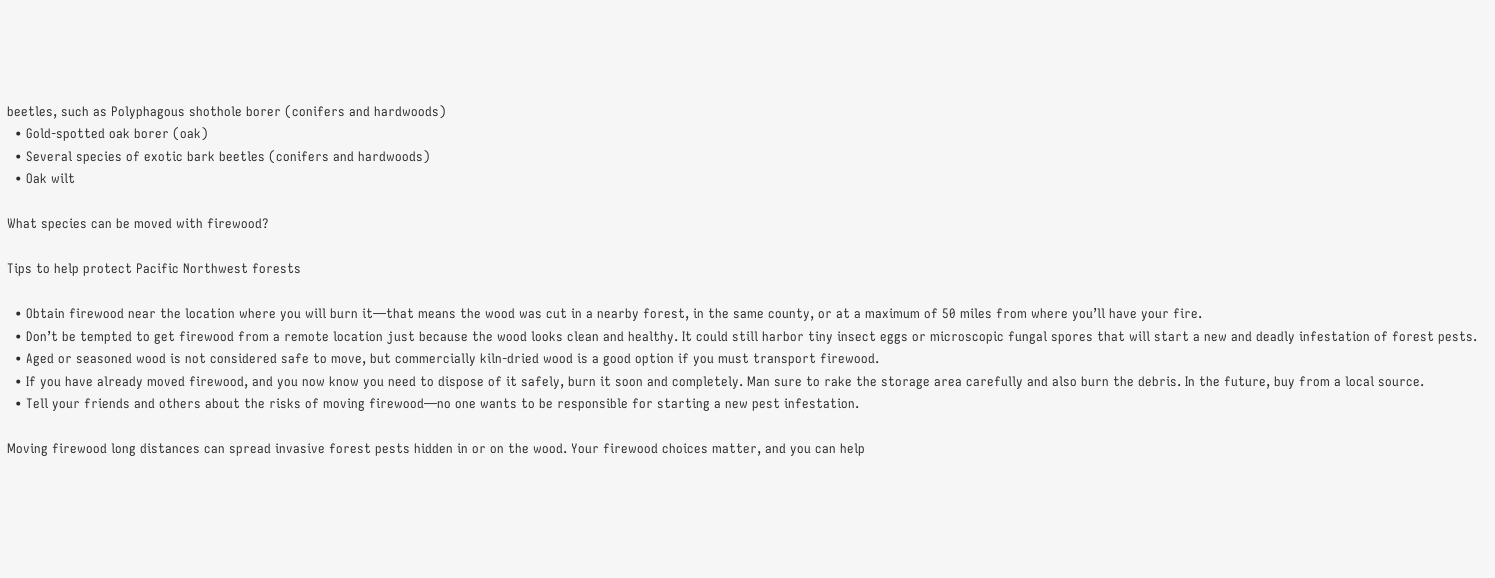beetles, such as Polyphagous shothole borer (conifers and hardwoods)
  • Gold-spotted oak borer (oak)
  • Several species of exotic bark beetles (conifers and hardwoods)
  • Oak wilt

What species can be moved with firewood?

Tips to help protect Pacific Northwest forests

  • Obtain firewood near the location where you will burn it—that means the wood was cut in a nearby forest, in the same county, or at a maximum of 50 miles from where you’ll have your fire.
  • Don’t be tempted to get firewood from a remote location just because the wood looks clean and healthy. It could still harbor tiny insect eggs or microscopic fungal spores that will start a new and deadly infestation of forest pests.
  • Aged or seasoned wood is not considered safe to move, but commercially kiln-dried wood is a good option if you must transport firewood.
  • If you have already moved firewood, and you now know you need to dispose of it safely, burn it soon and completely. Man sure to rake the storage area carefully and also burn the debris. In the future, buy from a local source.
  • Tell your friends and others about the risks of moving firewood—no one wants to be responsible for starting a new pest infestation.

Moving firewood long distances can spread invasive forest pests hidden in or on the wood. Your firewood choices matter, and you can help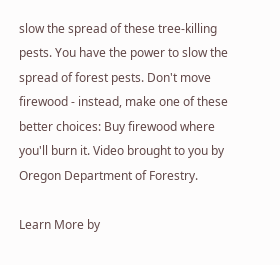slow the spread of these tree-killing pests. You have the power to slow the spread of forest pests. Don't move firewood - instead, make one of these better choices: Buy firewood where you'll burn it. Video brought to you by Oregon Department of Forestry.

Learn More by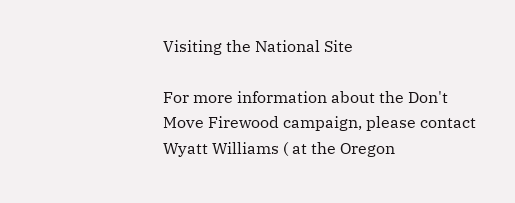Visiting the National Site

For more information about the Don't Move Firewood campaign, please contact Wyatt Williams ( at the Oregon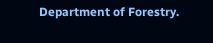Department of Forestry.